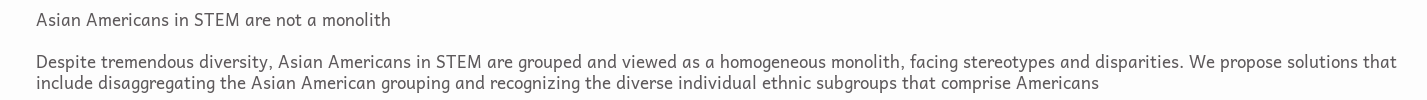Asian Americans in STEM are not a monolith

Despite tremendous diversity, Asian Americans in STEM are grouped and viewed as a homogeneous monolith, facing stereotypes and disparities. We propose solutions that include disaggregating the Asian American grouping and recognizing the diverse individual ethnic subgroups that comprise Americans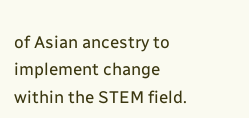of Asian ancestry to implement change within the STEM field.